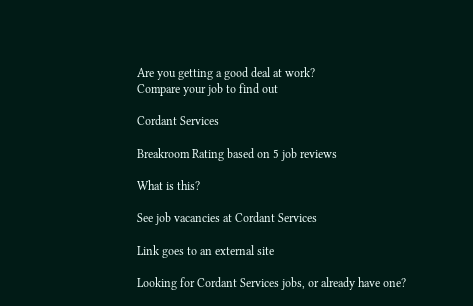Are you getting a good deal at work?
Compare your job to find out

Cordant Services

Breakroom Rating based on 5 job reviews

What is this?

See job vacancies at Cordant Services

Link goes to an external site

Looking for Cordant Services jobs, or already have one?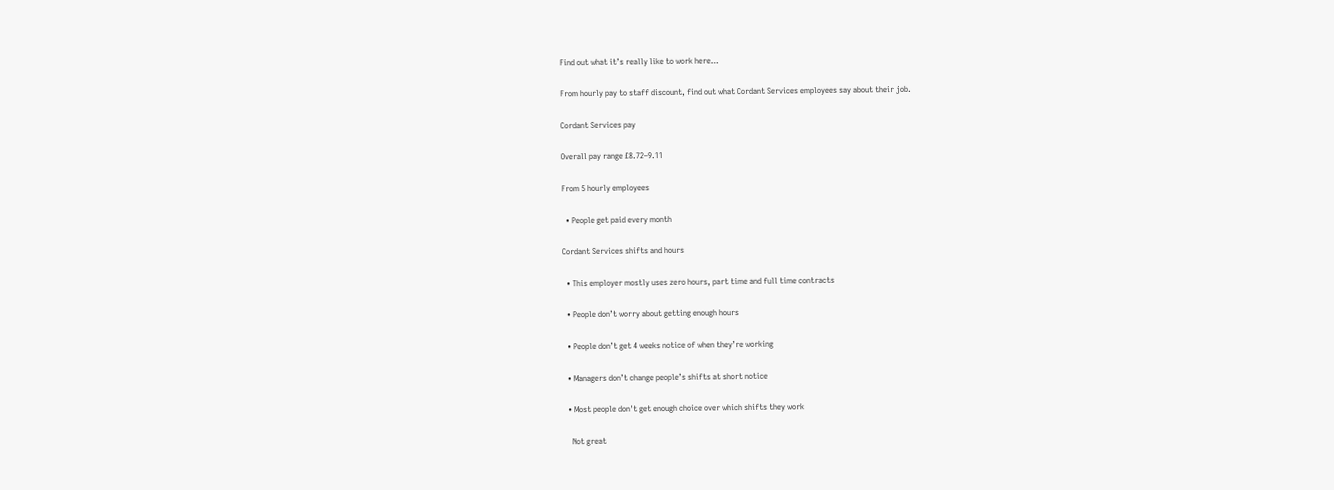Find out what it’s really like to work here…

From hourly pay to staff discount, find out what Cordant Services employees say about their job.

Cordant Services pay

Overall pay range £8.72–9.11

From 5 hourly employees

  • People get paid every month

Cordant Services shifts and hours

  • This employer mostly uses zero hours, part time and full time contracts

  • People don’t worry about getting enough hours

  • People don’t get 4 weeks notice of when they’re working

  • Managers don’t change people’s shifts at short notice

  • Most people don't get enough choice over which shifts they work

    Not great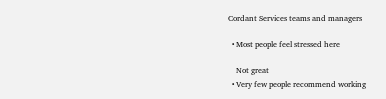Cordant Services teams and managers

  • Most people feel stressed here

    Not great
  • Very few people recommend working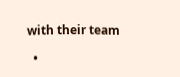with their team

  •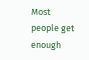Most people get enough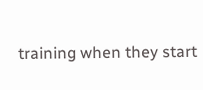training when they start